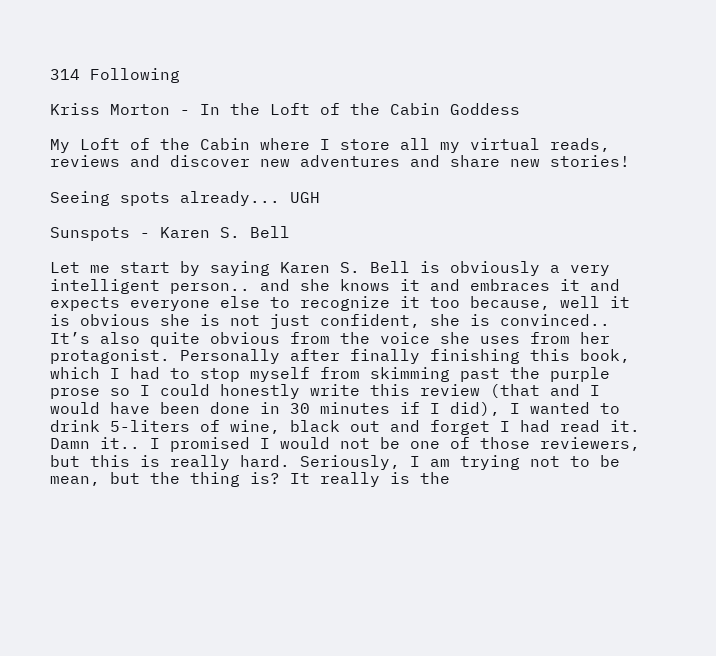314 Following

Kriss Morton - In the Loft of the Cabin Goddess

My Loft of the Cabin where I store all my virtual reads, reviews and discover new adventures and share new stories!

Seeing spots already... UGH

Sunspots - Karen S. Bell

Let me start by saying Karen S. Bell is obviously a very intelligent person.. and she knows it and embraces it and expects everyone else to recognize it too because, well it is obvious she is not just confident, she is convinced.. It’s also quite obvious from the voice she uses from her protagonist. Personally after finally finishing this book, which I had to stop myself from skimming past the purple prose so I could honestly write this review (that and I would have been done in 30 minutes if I did), I wanted to drink 5-liters of wine, black out and forget I had read it. Damn it.. I promised I would not be one of those reviewers, but this is really hard. Seriously, I am trying not to be mean, but the thing is? It really is the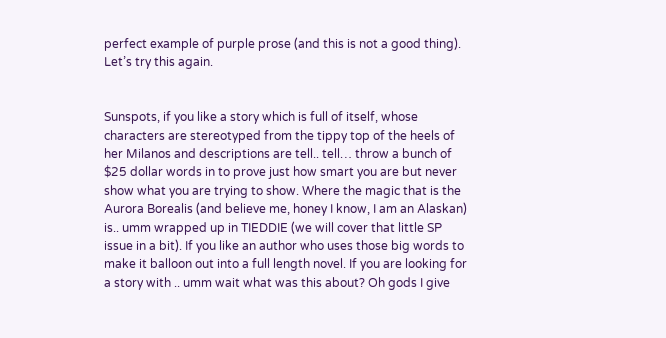perfect example of purple prose (and this is not a good thing). Let’s try this again.


Sunspots, if you like a story which is full of itself, whose characters are stereotyped from the tippy top of the heels of her Milanos and descriptions are tell.. tell… throw a bunch of $25 dollar words in to prove just how smart you are but never show what you are trying to show. Where the magic that is the Aurora Borealis (and believe me, honey I know, I am an Alaskan) is.. umm wrapped up in TIEDDIE (we will cover that little SP issue in a bit). If you like an author who uses those big words to make it balloon out into a full length novel. If you are looking for a story with .. umm wait what was this about? Oh gods I give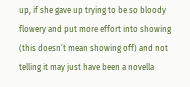up, if she gave up trying to be so bloody flowery and put more effort into showing (this doesn’t mean showing off) and not telling it may just have been a novella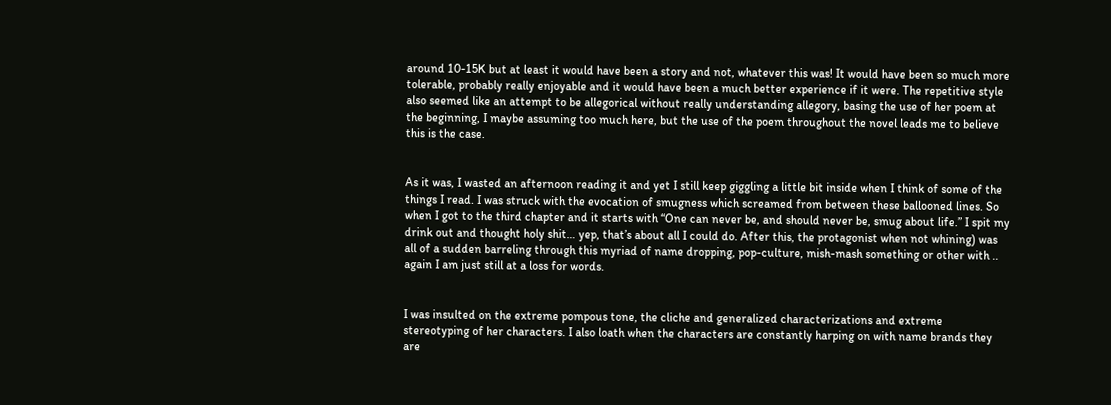around 10-15K but at least it would have been a story and not, whatever this was! It would have been so much more tolerable, probably really enjoyable and it would have been a much better experience if it were. The repetitive style also seemed like an attempt to be allegorical without really understanding allegory, basing the use of her poem at the beginning, I maybe assuming too much here, but the use of the poem throughout the novel leads me to believe this is the case.


As it was, I wasted an afternoon reading it and yet I still keep giggling a little bit inside when I think of some of the things I read. I was struck with the evocation of smugness which screamed from between these ballooned lines. So when I got to the third chapter and it starts with “One can never be, and should never be, smug about life.” I spit my drink out and thought holy shit… yep, that’s about all I could do. After this, the protagonist when not whining) was all of a sudden barreling through this myriad of name dropping, pop-culture, mish-mash something or other with .. again I am just still at a loss for words.


I was insulted on the extreme pompous tone, the cliche and generalized characterizations and extreme stereotyping of her characters. I also loath when the characters are constantly harping on with name brands they are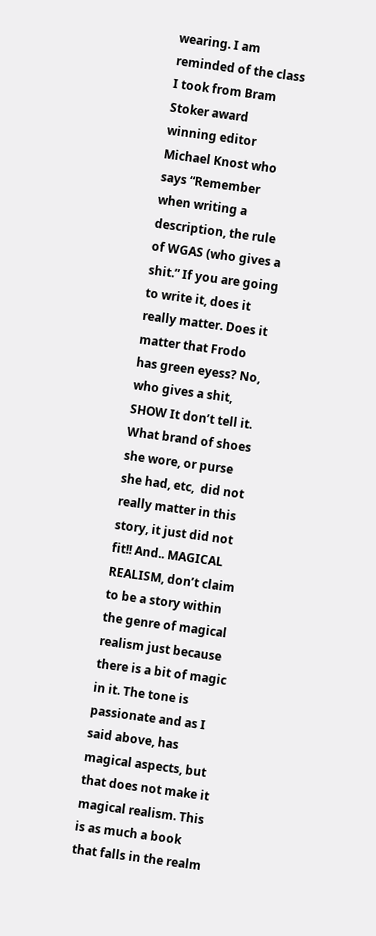wearing. I am reminded of the class I took from Bram Stoker award winning editor Michael Knost who says “Remember when writing a description, the rule of WGAS (who gives a shit.” If you are going to write it, does it really matter. Does it matter that Frodo has green eyess? No, who gives a shit, SHOW It don’t tell it. What brand of shoes she wore, or purse she had, etc,  did not really matter in this story, it just did not fit!! And.. MAGICAL REALISM, don’t claim to be a story within the genre of magical realism just because there is a bit of magic in it. The tone is passionate and as I said above, has magical aspects, but that does not make it magical realism. This is as much a book that falls in the realm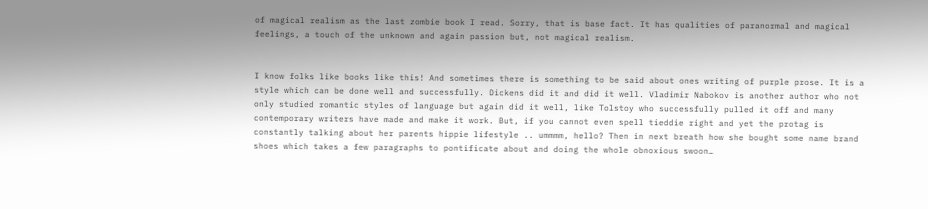of magical realism as the last zombie book I read. Sorry, that is base fact. It has qualities of paranormal and magical feelings, a touch of the unknown and again passion but, not magical realism.


I know folks like books like this! And sometimes there is something to be said about ones writing of purple prose. It is a style which can be done well and successfully. Dickens did it and did it well. Vladimir Nabokov is another author who not only studied romantic styles of language but again did it well, like Tolstoy who successfully pulled it off and many contemporary writers have made and make it work. But, if you cannot even spell tieddie right and yet the protag is constantly talking about her parents hippie lifestyle .. ummmm, hello? Then in next breath how she bought some name brand shoes which takes a few paragraphs to pontificate about and doing the whole obnoxious swoon…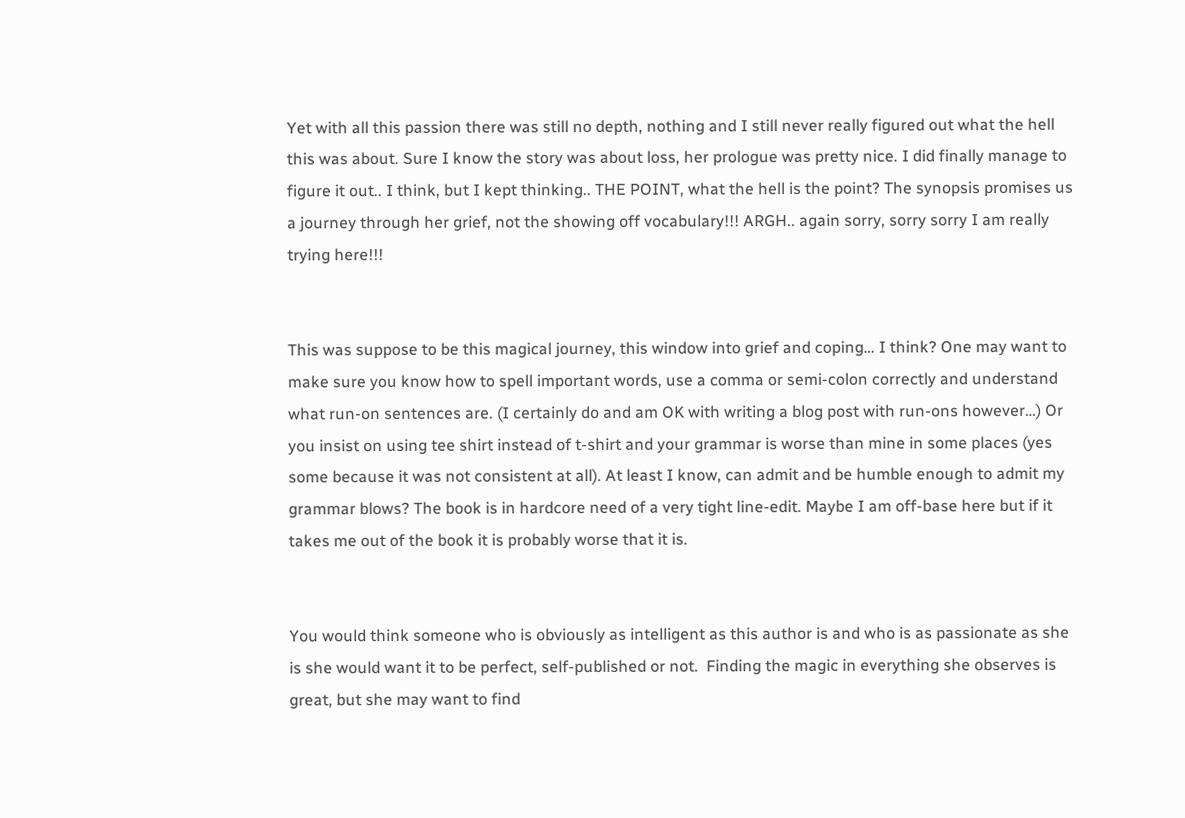Yet with all this passion there was still no depth, nothing and I still never really figured out what the hell this was about. Sure I know the story was about loss, her prologue was pretty nice. I did finally manage to figure it out.. I think, but I kept thinking.. THE POINT, what the hell is the point? The synopsis promises us a journey through her grief, not the showing off vocabulary!!! ARGH.. again sorry, sorry sorry I am really trying here!!!


This was suppose to be this magical journey, this window into grief and coping… I think? One may want to make sure you know how to spell important words, use a comma or semi-colon correctly and understand what run-on sentences are. (I certainly do and am OK with writing a blog post with run-ons however…) Or you insist on using tee shirt instead of t-shirt and your grammar is worse than mine in some places (yes some because it was not consistent at all). At least I know, can admit and be humble enough to admit my grammar blows? The book is in hardcore need of a very tight line-edit. Maybe I am off-base here but if it takes me out of the book it is probably worse that it is.


You would think someone who is obviously as intelligent as this author is and who is as passionate as she is she would want it to be perfect, self-published or not.  Finding the magic in everything she observes is great, but she may want to find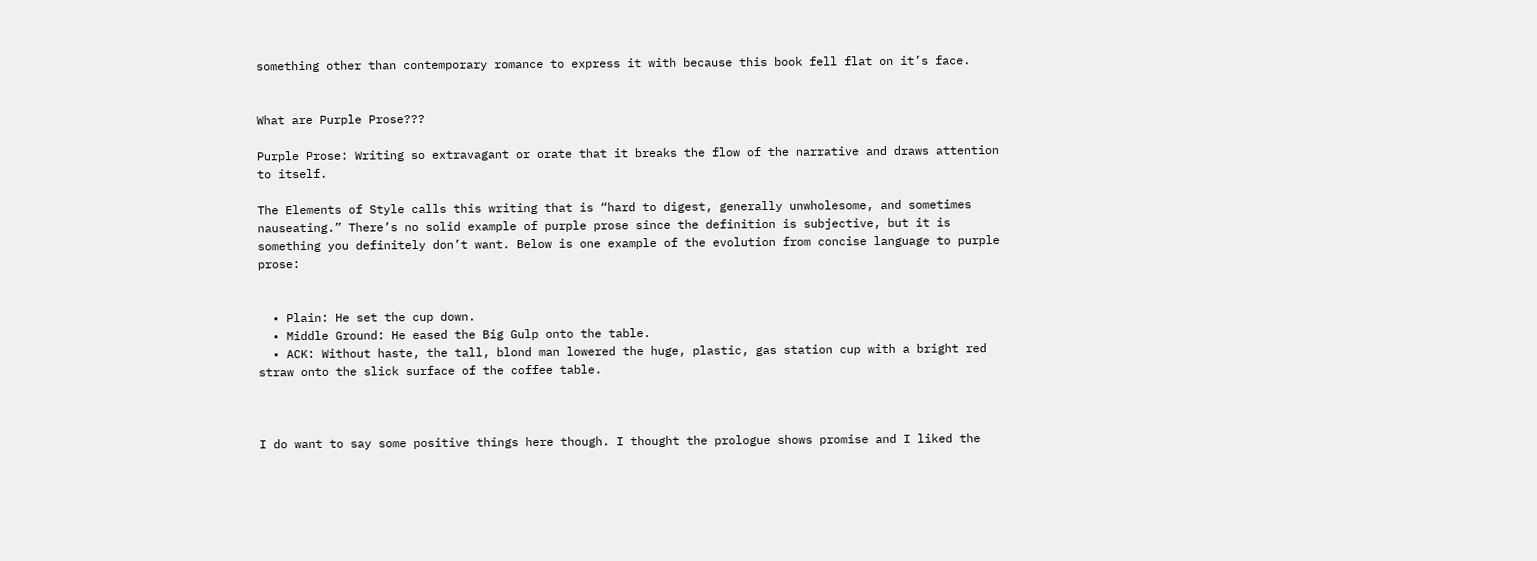something other than contemporary romance to express it with because this book fell flat on it’s face.


What are Purple Prose???

Purple Prose: Writing so extravagant or orate that it breaks the flow of the narrative and draws attention to itself.

The Elements of Style calls this writing that is “hard to digest, generally unwholesome, and sometimes nauseating.” There’s no solid example of purple prose since the definition is subjective, but it is something you definitely don’t want. Below is one example of the evolution from concise language to purple prose:


  • Plain: He set the cup down.
  • Middle Ground: He eased the Big Gulp onto the table.
  • ACK: Without haste, the tall, blond man lowered the huge, plastic, gas station cup with a bright red straw onto the slick surface of the coffee table.



I do want to say some positive things here though. I thought the prologue shows promise and I liked the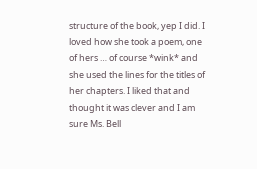structure of the book, yep I did. I loved how she took a poem, one of hers … of course *wink* and she used the lines for the titles of her chapters. I liked that and thought it was clever and I am sure Ms. Bell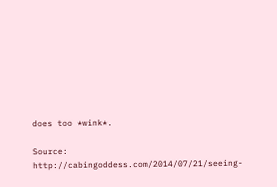does too *wink*.

Source: http://cabingoddess.com/2014/07/21/seeing-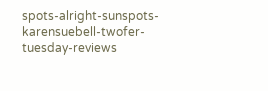spots-alright-sunspots-karensuebell-twofer-tuesday-reviews